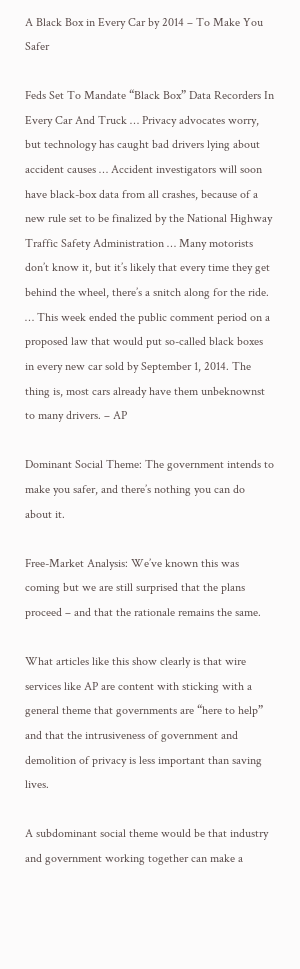A Black Box in Every Car by 2014 – To Make You Safer

Feds Set To Mandate “Black Box” Data Recorders In Every Car And Truck … Privacy advocates worry, but technology has caught bad drivers lying about accident causes … Accident investigators will soon have black-box data from all crashes, because of a new rule set to be finalized by the National Highway Traffic Safety Administration … Many motorists don’t know it, but it’s likely that every time they get behind the wheel, there’s a snitch along for the ride. … This week ended the public comment period on a proposed law that would put so-called black boxes in every new car sold by September 1, 2014. The thing is, most cars already have them unbeknownst to many drivers. – AP

Dominant Social Theme: The government intends to make you safer, and there’s nothing you can do about it.

Free-Market Analysis: We’ve known this was coming but we are still surprised that the plans proceed – and that the rationale remains the same.

What articles like this show clearly is that wire services like AP are content with sticking with a general theme that governments are “here to help” and that the intrusiveness of government and demolition of privacy is less important than saving lives.

A subdominant social theme would be that industry and government working together can make a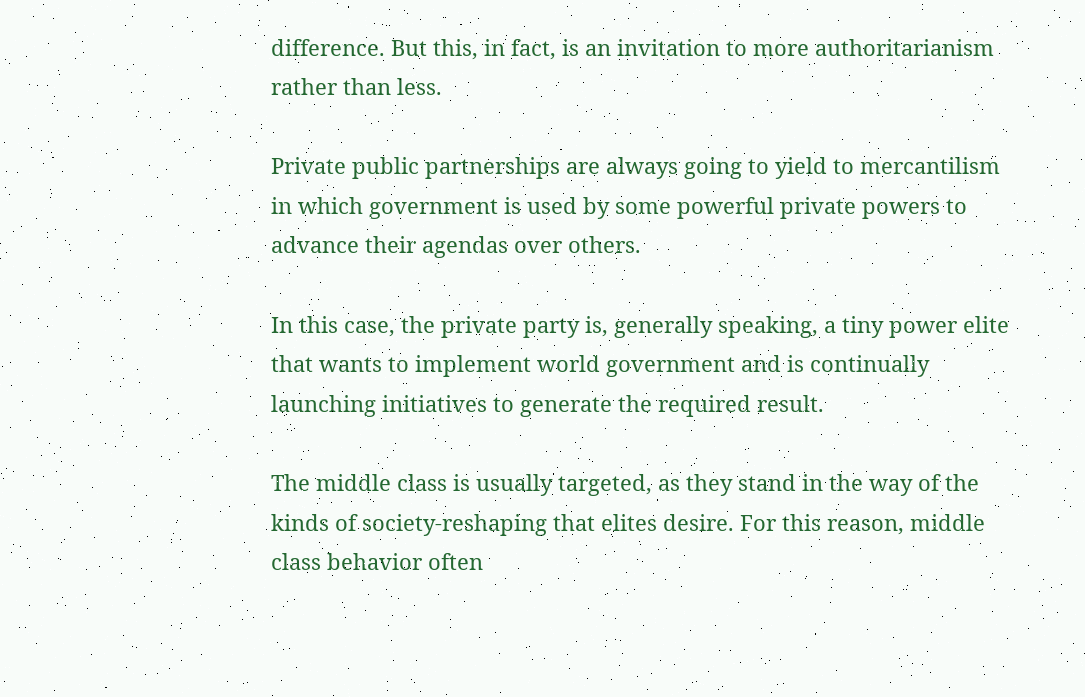difference. But this, in fact, is an invitation to more authoritarianism rather than less.

Private public partnerships are always going to yield to mercantilism in which government is used by some powerful private powers to advance their agendas over others.

In this case, the private party is, generally speaking, a tiny power elite that wants to implement world government and is continually launching initiatives to generate the required result.

The middle class is usually targeted, as they stand in the way of the kinds of society-reshaping that elites desire. For this reason, middle class behavior often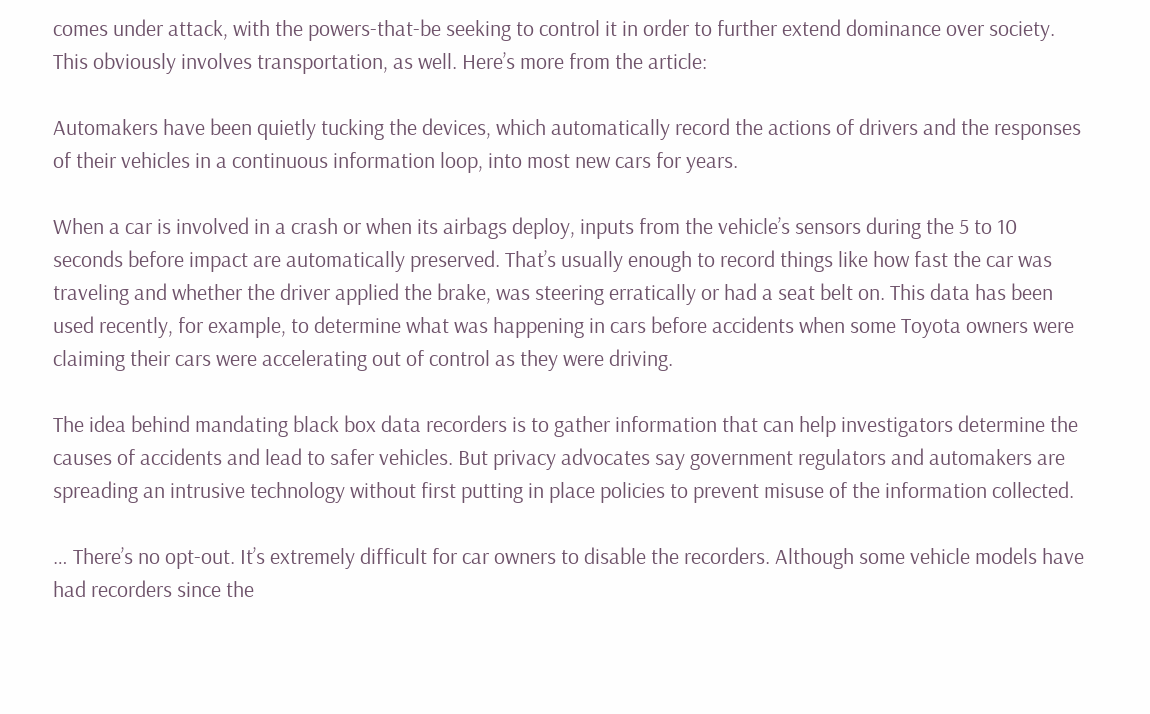comes under attack, with the powers-that-be seeking to control it in order to further extend dominance over society. This obviously involves transportation, as well. Here’s more from the article:

Automakers have been quietly tucking the devices, which automatically record the actions of drivers and the responses of their vehicles in a continuous information loop, into most new cars for years.

When a car is involved in a crash or when its airbags deploy, inputs from the vehicle’s sensors during the 5 to 10 seconds before impact are automatically preserved. That’s usually enough to record things like how fast the car was traveling and whether the driver applied the brake, was steering erratically or had a seat belt on. This data has been used recently, for example, to determine what was happening in cars before accidents when some Toyota owners were claiming their cars were accelerating out of control as they were driving.

The idea behind mandating black box data recorders is to gather information that can help investigators determine the causes of accidents and lead to safer vehicles. But privacy advocates say government regulators and automakers are spreading an intrusive technology without first putting in place policies to prevent misuse of the information collected.

… There’s no opt-out. It’s extremely difficult for car owners to disable the recorders. Although some vehicle models have had recorders since the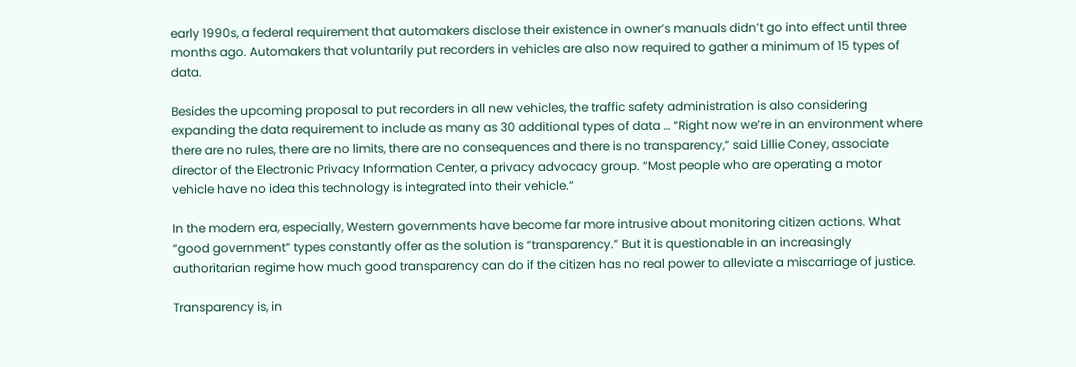early 1990s, a federal requirement that automakers disclose their existence in owner’s manuals didn’t go into effect until three months ago. Automakers that voluntarily put recorders in vehicles are also now required to gather a minimum of 15 types of data.

Besides the upcoming proposal to put recorders in all new vehicles, the traffic safety administration is also considering expanding the data requirement to include as many as 30 additional types of data … “Right now we’re in an environment where there are no rules, there are no limits, there are no consequences and there is no transparency,” said Lillie Coney, associate director of the Electronic Privacy Information Center, a privacy advocacy group. “Most people who are operating a motor vehicle have no idea this technology is integrated into their vehicle.”

In the modern era, especially, Western governments have become far more intrusive about monitoring citizen actions. What “good government” types constantly offer as the solution is “transparency.” But it is questionable in an increasingly authoritarian regime how much good transparency can do if the citizen has no real power to alleviate a miscarriage of justice.

Transparency is, in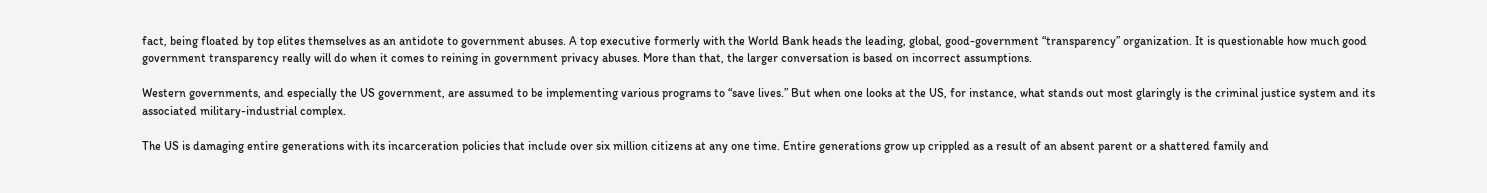fact, being floated by top elites themselves as an antidote to government abuses. A top executive formerly with the World Bank heads the leading, global, good-government “transparency” organization. It is questionable how much good government transparency really will do when it comes to reining in government privacy abuses. More than that, the larger conversation is based on incorrect assumptions.

Western governments, and especially the US government, are assumed to be implementing various programs to “save lives.” But when one looks at the US, for instance, what stands out most glaringly is the criminal justice system and its associated military-industrial complex.

The US is damaging entire generations with its incarceration policies that include over six million citizens at any one time. Entire generations grow up crippled as a result of an absent parent or a shattered family and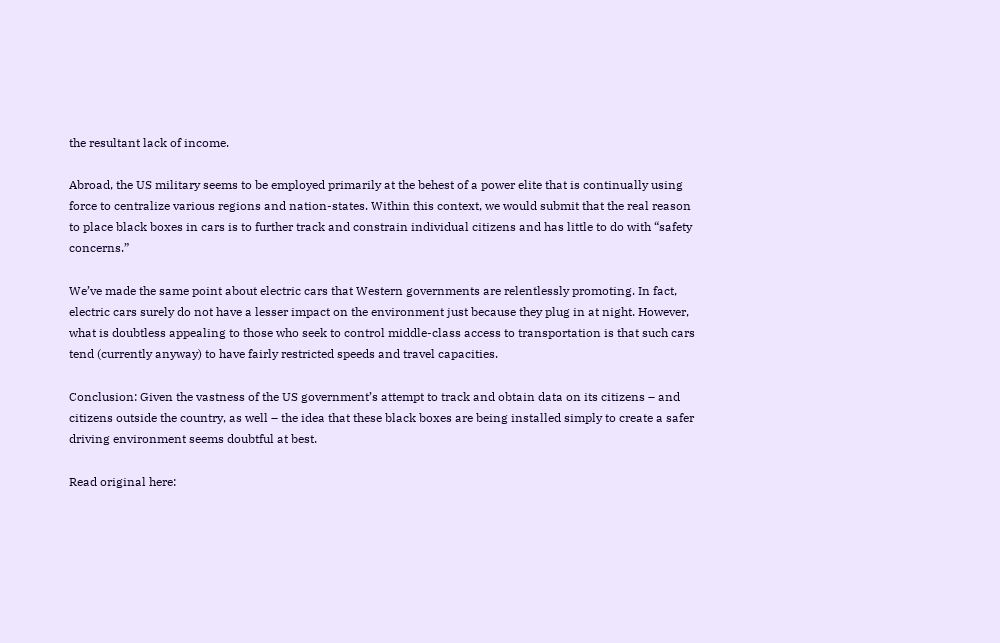the resultant lack of income.

Abroad, the US military seems to be employed primarily at the behest of a power elite that is continually using force to centralize various regions and nation-states. Within this context, we would submit that the real reason to place black boxes in cars is to further track and constrain individual citizens and has little to do with “safety concerns.”

We’ve made the same point about electric cars that Western governments are relentlessly promoting. In fact, electric cars surely do not have a lesser impact on the environment just because they plug in at night. However, what is doubtless appealing to those who seek to control middle-class access to transportation is that such cars tend (currently anyway) to have fairly restricted speeds and travel capacities.

Conclusion: Given the vastness of the US government’s attempt to track and obtain data on its citizens – and citizens outside the country, as well – the idea that these black boxes are being installed simply to create a safer driving environment seems doubtful at best.

Read original here: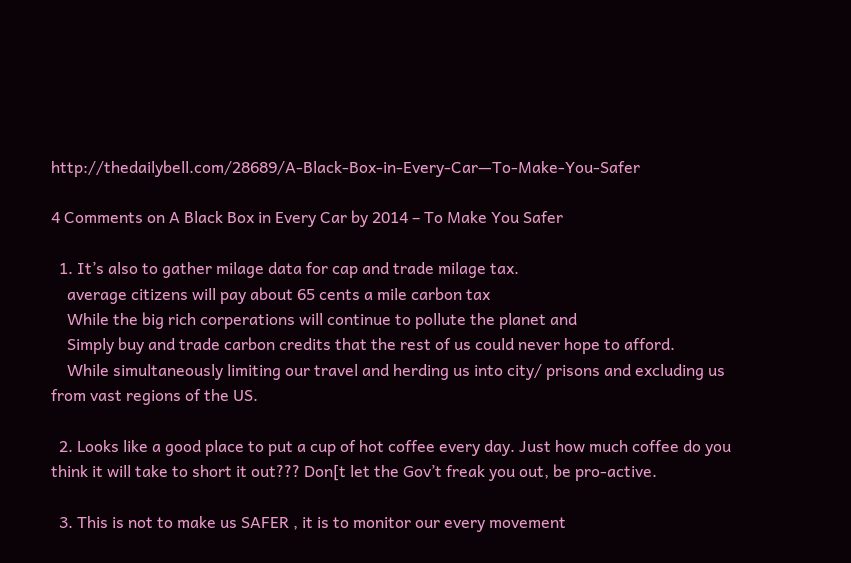http://thedailybell.com/28689/A-Black-Box-in-Every-Car—To-Make-You-Safer

4 Comments on A Black Box in Every Car by 2014 – To Make You Safer

  1. It’s also to gather milage data for cap and trade milage tax.
    average citizens will pay about 65 cents a mile carbon tax
    While the big rich corperations will continue to pollute the planet and
    Simply buy and trade carbon credits that the rest of us could never hope to afford.
    While simultaneously limiting our travel and herding us into city/ prisons and excluding us from vast regions of the US.

  2. Looks like a good place to put a cup of hot coffee every day. Just how much coffee do you think it will take to short it out??? Don[t let the Gov’t freak you out, be pro-active.

  3. This is not to make us SAFER , it is to monitor our every movement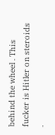behind the wheel . This fucker is Hitler on steroids .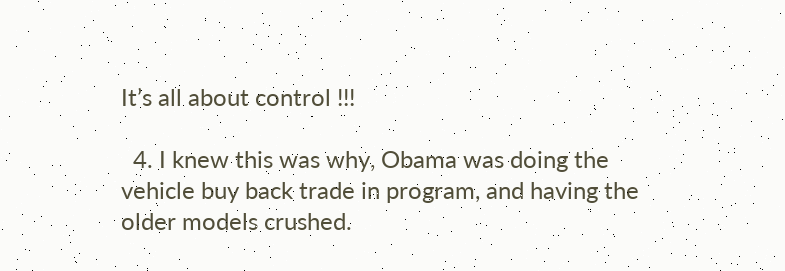It’s all about control !!!

  4. I knew this was why, Obama was doing the vehicle buy back trade in program, and having the older models crushed.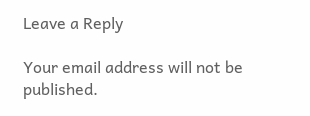Leave a Reply

Your email address will not be published.